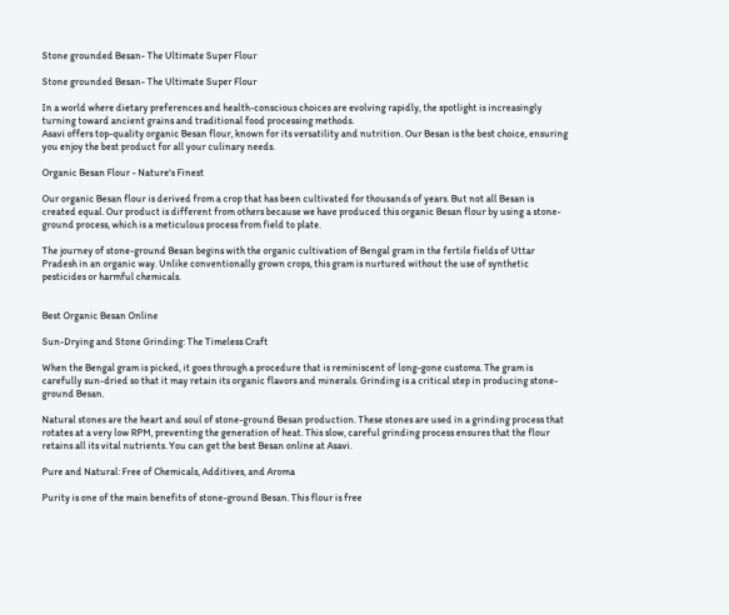Stone grounded Besan- The Ultimate Super Flour

Stone grounded Besan- The Ultimate Super Flour

In a world where dietary preferences and health-conscious choices are evolving rapidly, the spotlight is increasingly turning toward ancient grains and traditional food processing methods.
Asavi offers top-quality organic Besan flour, known for its versatility and nutrition. Our Besan is the best choice, ensuring you enjoy the best product for all your culinary needs.

Organic Besan Flour - Nature's Finest

Our organic Besan flour is derived from a crop that has been cultivated for thousands of years. But not all Besan is created equal. Our product is different from others because we have produced this organic Besan flour by using a stone-ground process, which is a meticulous process from field to plate.

The journey of stone-ground Besan begins with the organic cultivation of Bengal gram in the fertile fields of Uttar Pradesh in an organic way. Unlike conventionally grown crops, this gram is nurtured without the use of synthetic pesticides or harmful chemicals.


Best Organic Besan Online

Sun-Drying and Stone Grinding: The Timeless Craft

When the Bengal gram is picked, it goes through a procedure that is reminiscent of long-gone customs. The gram is carefully sun-dried so that it may retain its organic flavors and minerals. Grinding is a critical step in producing stone-ground Besan.

Natural stones are the heart and soul of stone-ground Besan production. These stones are used in a grinding process that rotates at a very low RPM, preventing the generation of heat. This slow, careful grinding process ensures that the flour retains all its vital nutrients. You can get the best Besan online at Asavi.

Pure and Natural: Free of Chemicals, Additives, and Aroma

Purity is one of the main benefits of stone-ground Besan. This flour is free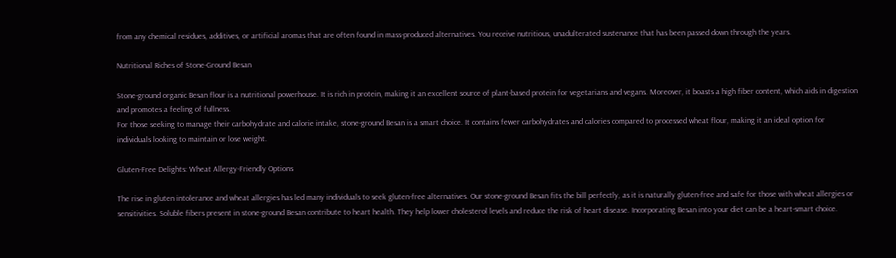from any chemical residues, additives, or artificial aromas that are often found in mass-produced alternatives. You receive nutritious, unadulterated sustenance that has been passed down through the years.

Nutritional Riches of Stone-Ground Besan

Stone-ground organic Besan flour is a nutritional powerhouse. It is rich in protein, making it an excellent source of plant-based protein for vegetarians and vegans. Moreover, it boasts a high fiber content, which aids in digestion and promotes a feeling of fullness.
For those seeking to manage their carbohydrate and calorie intake, stone-ground Besan is a smart choice. It contains fewer carbohydrates and calories compared to processed wheat flour, making it an ideal option for individuals looking to maintain or lose weight.

Gluten-Free Delights: Wheat Allergy-Friendly Options

The rise in gluten intolerance and wheat allergies has led many individuals to seek gluten-free alternatives. Our stone-ground Besan fits the bill perfectly, as it is naturally gluten-free and safe for those with wheat allergies or sensitivities. Soluble fibers present in stone-ground Besan contribute to heart health. They help lower cholesterol levels and reduce the risk of heart disease. Incorporating Besan into your diet can be a heart-smart choice.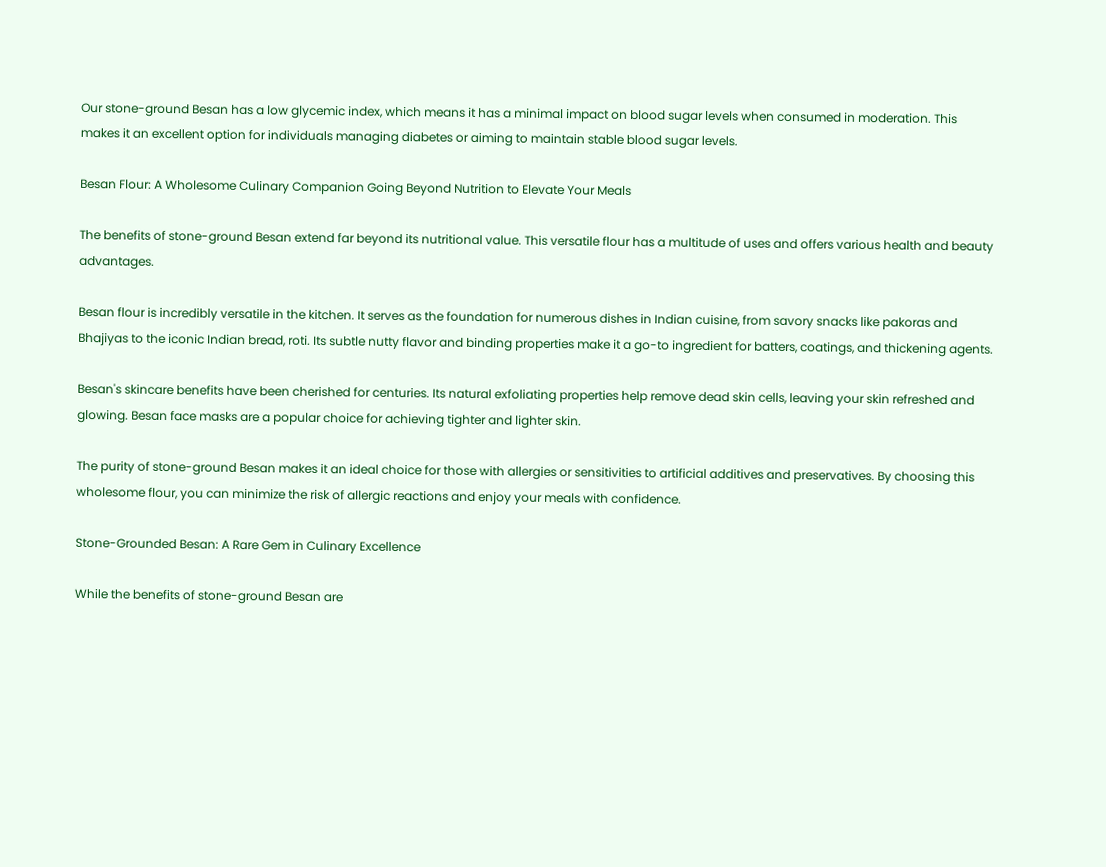Our stone-ground Besan has a low glycemic index, which means it has a minimal impact on blood sugar levels when consumed in moderation. This makes it an excellent option for individuals managing diabetes or aiming to maintain stable blood sugar levels.

Besan Flour: A Wholesome Culinary Companion Going Beyond Nutrition to Elevate Your Meals

The benefits of stone-ground Besan extend far beyond its nutritional value. This versatile flour has a multitude of uses and offers various health and beauty advantages.

Besan flour is incredibly versatile in the kitchen. It serves as the foundation for numerous dishes in Indian cuisine, from savory snacks like pakoras and Bhajiyas to the iconic Indian bread, roti. Its subtle nutty flavor and binding properties make it a go-to ingredient for batters, coatings, and thickening agents.

Besan's skincare benefits have been cherished for centuries. Its natural exfoliating properties help remove dead skin cells, leaving your skin refreshed and glowing. Besan face masks are a popular choice for achieving tighter and lighter skin.

The purity of stone-ground Besan makes it an ideal choice for those with allergies or sensitivities to artificial additives and preservatives. By choosing this wholesome flour, you can minimize the risk of allergic reactions and enjoy your meals with confidence.

Stone-Grounded Besan: A Rare Gem in Culinary Excellence

While the benefits of stone-ground Besan are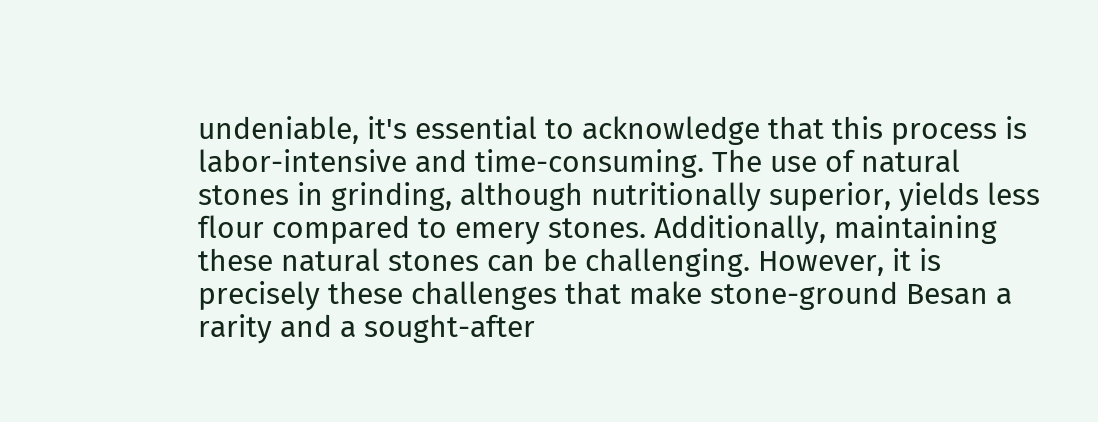undeniable, it's essential to acknowledge that this process is labor-intensive and time-consuming. The use of natural stones in grinding, although nutritionally superior, yields less flour compared to emery stones. Additionally, maintaining these natural stones can be challenging. However, it is precisely these challenges that make stone-ground Besan a rarity and a sought-after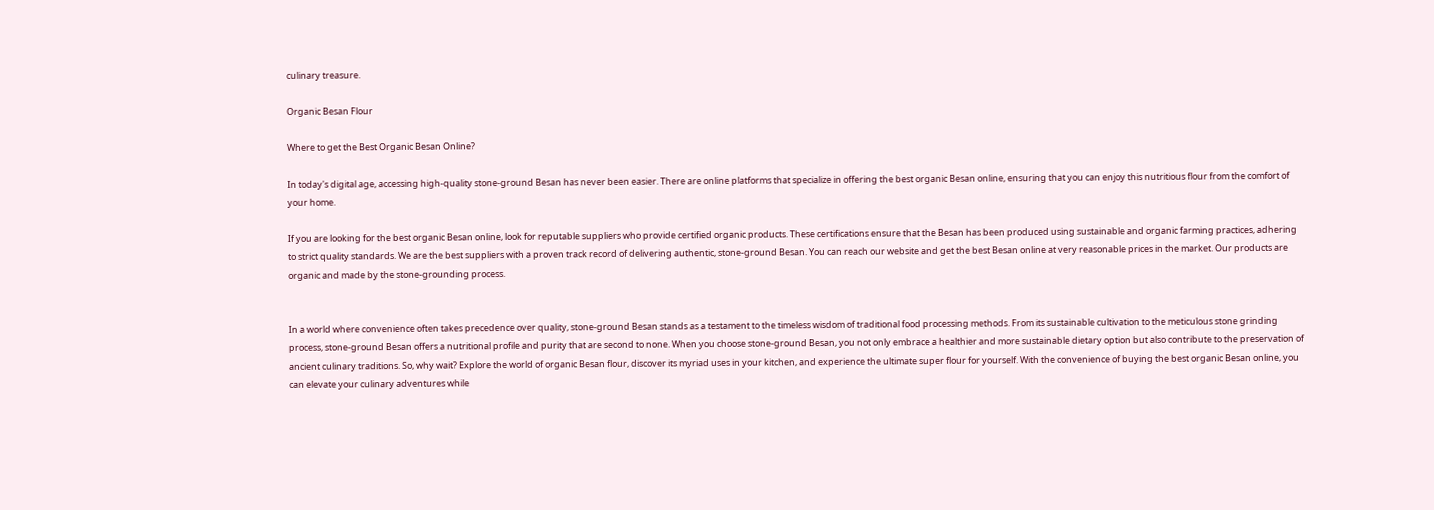culinary treasure.

Organic Besan Flour

Where to get the Best Organic Besan Online?

In today's digital age, accessing high-quality stone-ground Besan has never been easier. There are online platforms that specialize in offering the best organic Besan online, ensuring that you can enjoy this nutritious flour from the comfort of your home.

If you are looking for the best organic Besan online, look for reputable suppliers who provide certified organic products. These certifications ensure that the Besan has been produced using sustainable and organic farming practices, adhering to strict quality standards. We are the best suppliers with a proven track record of delivering authentic, stone-ground Besan. You can reach our website and get the best Besan online at very reasonable prices in the market. Our products are organic and made by the stone-grounding process.


In a world where convenience often takes precedence over quality, stone-ground Besan stands as a testament to the timeless wisdom of traditional food processing methods. From its sustainable cultivation to the meticulous stone grinding process, stone-ground Besan offers a nutritional profile and purity that are second to none. When you choose stone-ground Besan, you not only embrace a healthier and more sustainable dietary option but also contribute to the preservation of ancient culinary traditions. So, why wait? Explore the world of organic Besan flour, discover its myriad uses in your kitchen, and experience the ultimate super flour for yourself. With the convenience of buying the best organic Besan online, you can elevate your culinary adventures while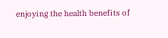enjoying the health benefits of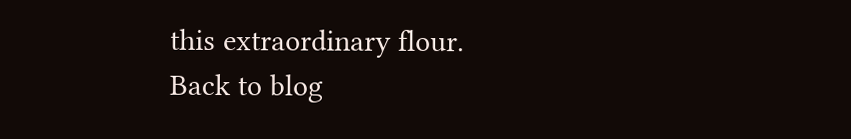this extraordinary flour.
Back to blog